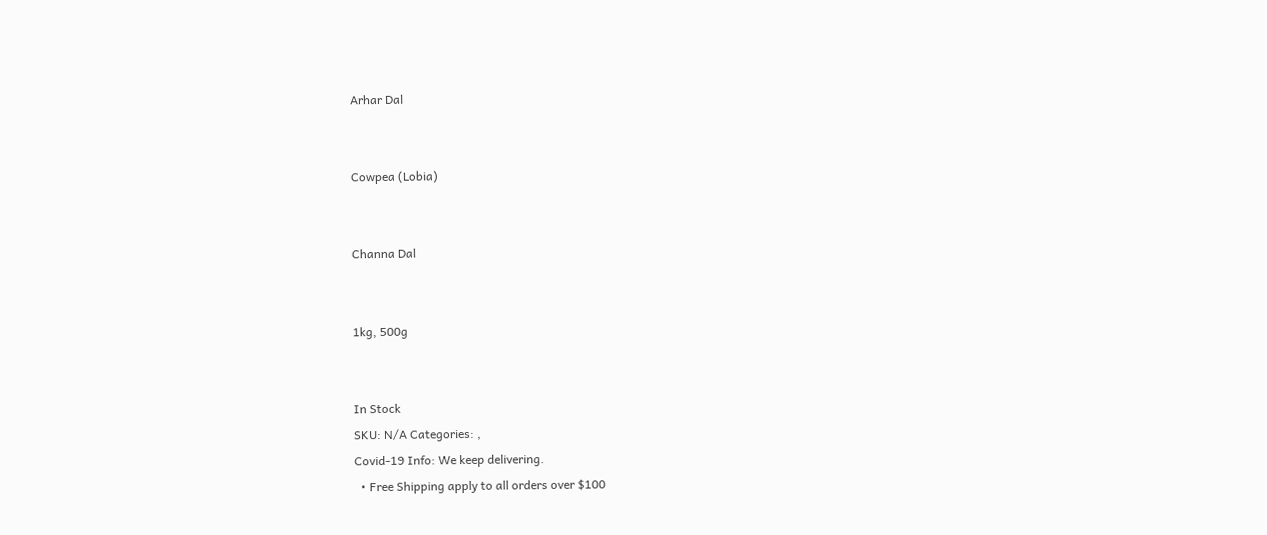Arhar Dal


Cowpea (Lobia)


Channa Dal


1kg, 500g


In Stock
SKU: N/A Categories: ,
Covid-19 Info: We keep delivering.
  • Free Shipping apply to all orders over $100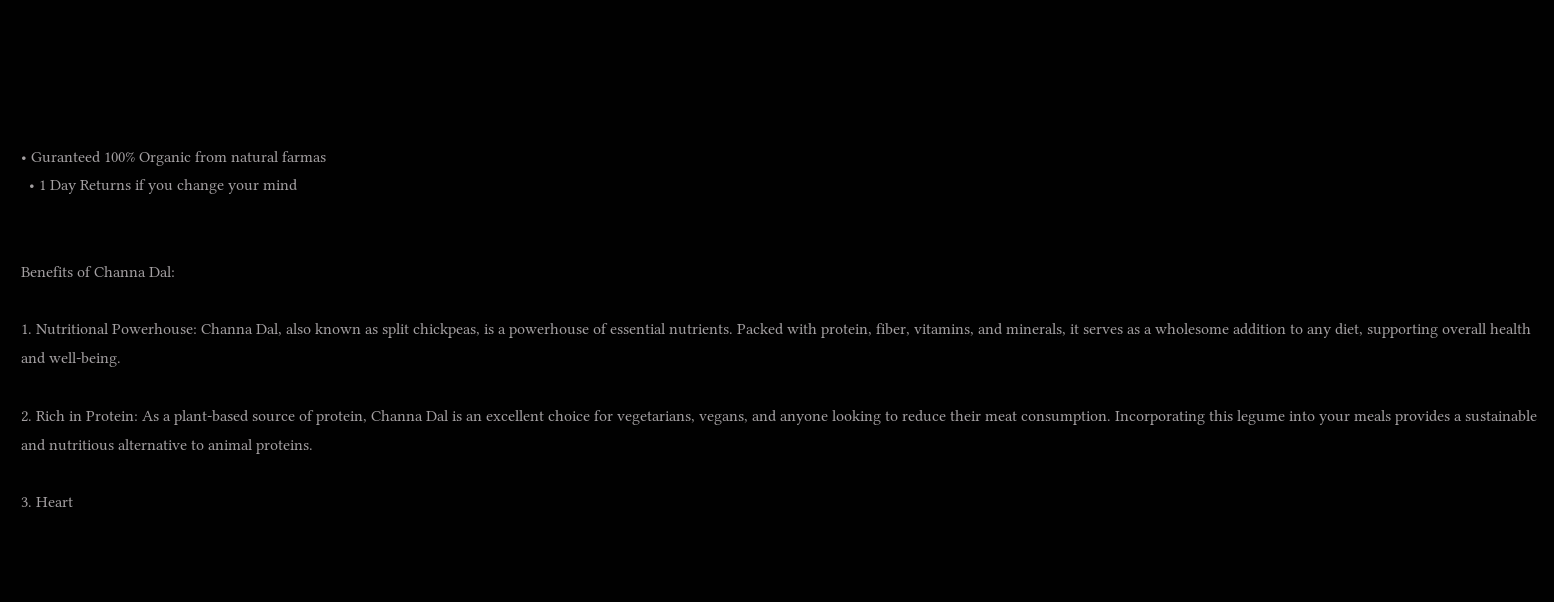• Guranteed 100% Organic from natural farmas
  • 1 Day Returns if you change your mind


Benefits of Channa Dal:

1. Nutritional Powerhouse: Channa Dal, also known as split chickpeas, is a powerhouse of essential nutrients. Packed with protein, fiber, vitamins, and minerals, it serves as a wholesome addition to any diet, supporting overall health and well-being.

2. Rich in Protein: As a plant-based source of protein, Channa Dal is an excellent choice for vegetarians, vegans, and anyone looking to reduce their meat consumption. Incorporating this legume into your meals provides a sustainable and nutritious alternative to animal proteins.

3. Heart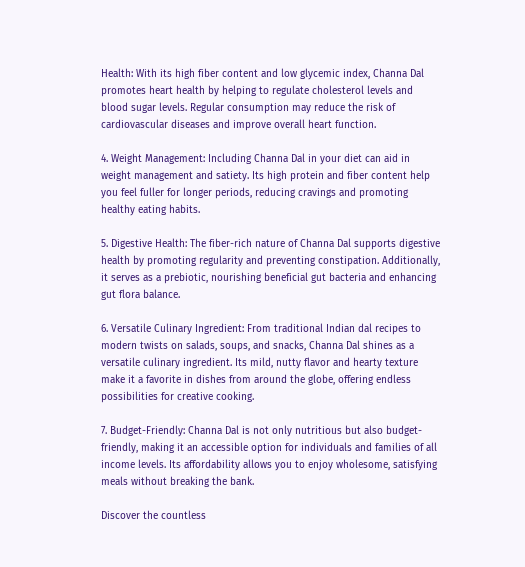Health: With its high fiber content and low glycemic index, Channa Dal promotes heart health by helping to regulate cholesterol levels and blood sugar levels. Regular consumption may reduce the risk of cardiovascular diseases and improve overall heart function.

4. Weight Management: Including Channa Dal in your diet can aid in weight management and satiety. Its high protein and fiber content help you feel fuller for longer periods, reducing cravings and promoting healthy eating habits.

5. Digestive Health: The fiber-rich nature of Channa Dal supports digestive health by promoting regularity and preventing constipation. Additionally, it serves as a prebiotic, nourishing beneficial gut bacteria and enhancing gut flora balance.

6. Versatile Culinary Ingredient: From traditional Indian dal recipes to modern twists on salads, soups, and snacks, Channa Dal shines as a versatile culinary ingredient. Its mild, nutty flavor and hearty texture make it a favorite in dishes from around the globe, offering endless possibilities for creative cooking.

7. Budget-Friendly: Channa Dal is not only nutritious but also budget-friendly, making it an accessible option for individuals and families of all income levels. Its affordability allows you to enjoy wholesome, satisfying meals without breaking the bank.

Discover the countless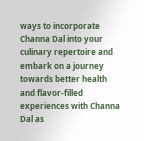ways to incorporate Channa Dal into your culinary repertoire and embark on a journey towards better health and flavor-filled experiences with Channa Dal as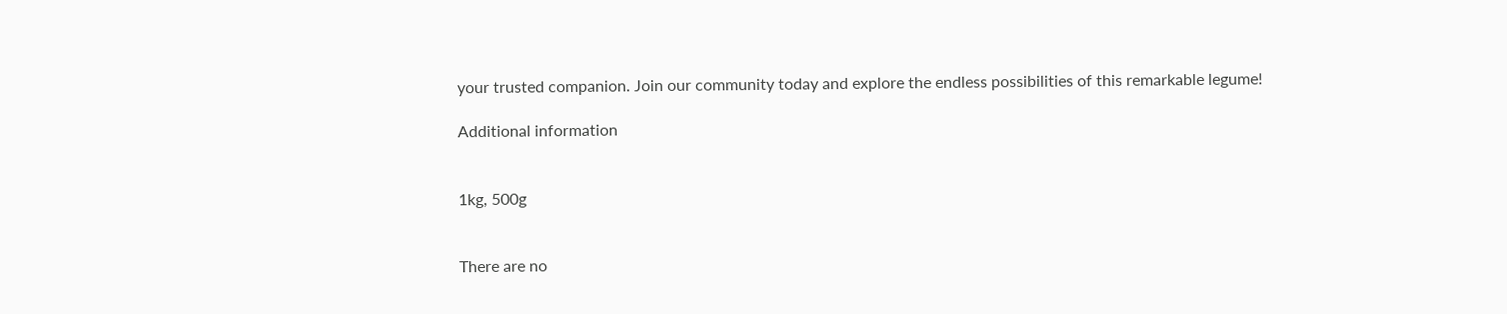your trusted companion. Join our community today and explore the endless possibilities of this remarkable legume!

Additional information


1kg, 500g


There are no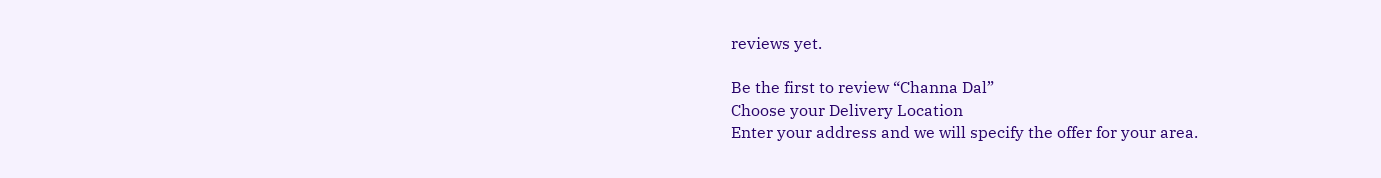reviews yet.

Be the first to review “Channa Dal”
Choose your Delivery Location
Enter your address and we will specify the offer for your area.